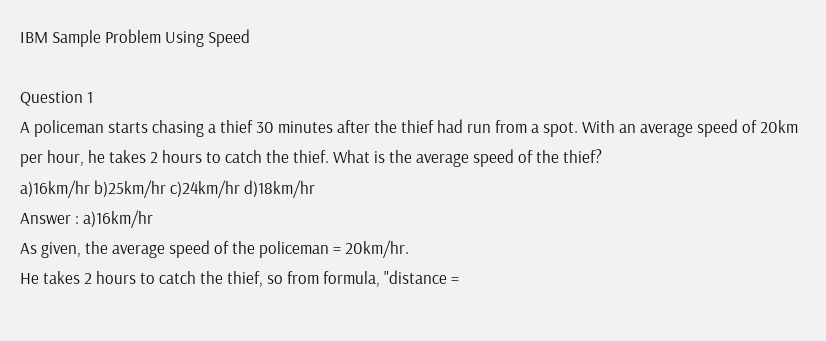IBM Sample Problem Using Speed

Question 1
A policeman starts chasing a thief 30 minutes after the thief had run from a spot. With an average speed of 20km per hour, he takes 2 hours to catch the thief. What is the average speed of the thief?
a)16km/hr b)25km/hr c)24km/hr d)18km/hr
Answer : a)16km/hr
As given, the average speed of the policeman = 20km/hr.
He takes 2 hours to catch the thief, so from formula, "distance =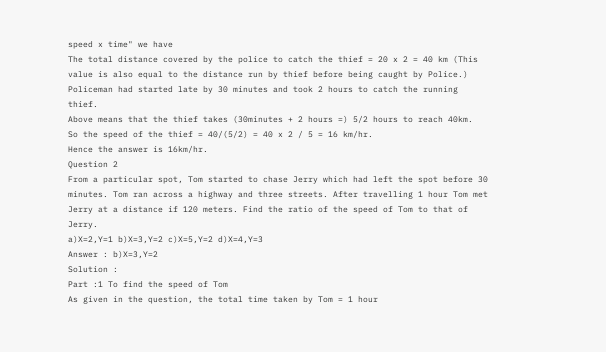speed x time" we have
The total distance covered by the police to catch the thief = 20 x 2 = 40 km (This value is also equal to the distance run by thief before being caught by Police.)
Policeman had started late by 30 minutes and took 2 hours to catch the running thief.
Above means that the thief takes (30minutes + 2 hours =) 5/2 hours to reach 40km.
So the speed of the thief = 40/(5/2) = 40 x 2 / 5 = 16 km/hr.
Hence the answer is 16km/hr.
Question 2
From a particular spot, Tom started to chase Jerry which had left the spot before 30 minutes. Tom ran across a highway and three streets. After travelling 1 hour Tom met Jerry at a distance if 120 meters. Find the ratio of the speed of Tom to that of Jerry.
a)X=2,Y=1 b)X=3,Y=2 c)X=5,Y=2 d)X=4,Y=3
Answer : b)X=3,Y=2
Solution :
Part :1 To find the speed of Tom
As given in the question, the total time taken by Tom = 1 hour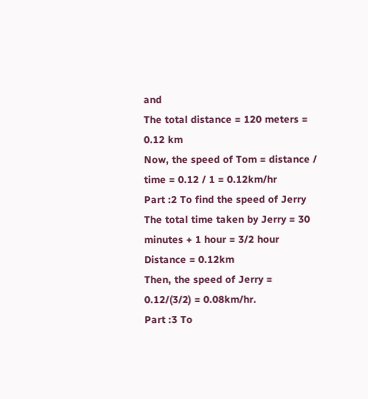and
The total distance = 120 meters = 0.12 km
Now, the speed of Tom = distance / time = 0.12 / 1 = 0.12km/hr
Part :2 To find the speed of Jerry
The total time taken by Jerry = 30 minutes + 1 hour = 3/2 hour
Distance = 0.12km
Then, the speed of Jerry = 0.12/(3/2) = 0.08km/hr.
Part :3 To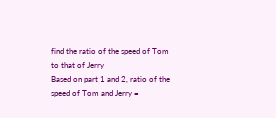find the ratio of the speed of Tom to that of Jerry
Based on part 1 and 2, ratio of the speed of Tom and Jerry =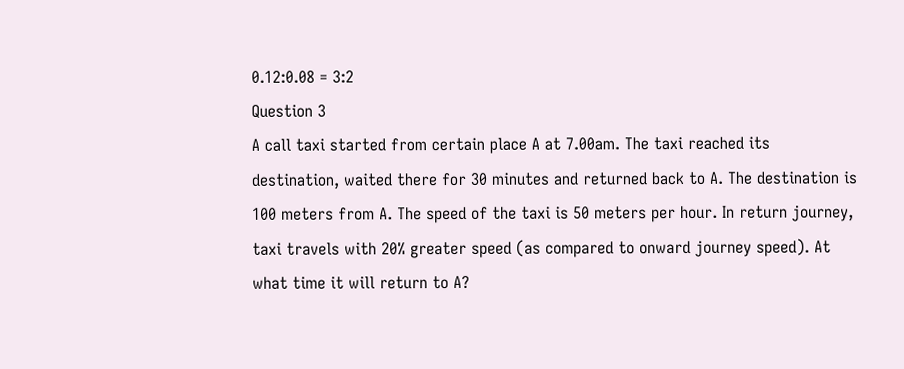0.12:0.08 = 3:2
Question 3
A call taxi started from certain place A at 7.00am. The taxi reached its destination, waited there for 30 minutes and returned back to A. The destination is 100 meters from A. The speed of the taxi is 50 meters per hour. In return journey, taxi travels with 20% greater speed (as compared to onward journey speed). At what time it will return to A?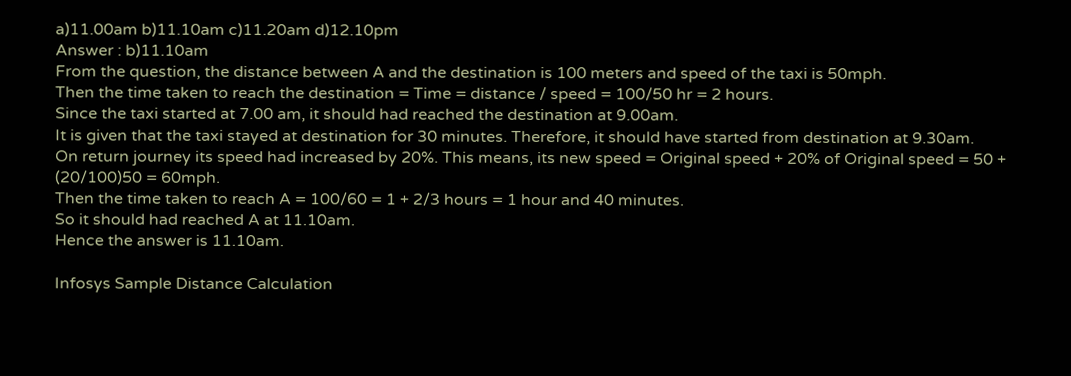a)11.00am b)11.10am c)11.20am d)12.10pm
Answer : b)11.10am
From the question, the distance between A and the destination is 100 meters and speed of the taxi is 50mph.
Then the time taken to reach the destination = Time = distance / speed = 100/50 hr = 2 hours.
Since the taxi started at 7.00 am, it should had reached the destination at 9.00am.
It is given that the taxi stayed at destination for 30 minutes. Therefore, it should have started from destination at 9.30am.
On return journey its speed had increased by 20%. This means, its new speed = Original speed + 20% of Original speed = 50 + (20/100)50 = 60mph.
Then the time taken to reach A = 100/60 = 1 + 2/3 hours = 1 hour and 40 minutes.
So it should had reached A at 11.10am.
Hence the answer is 11.10am.

Infosys Sample Distance Calculation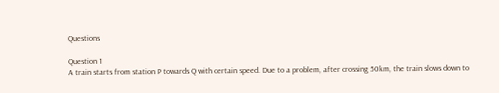Questions

Question 1
A train starts from station P towards Q with certain speed. Due to a problem, after crossing 50km, the train slows down to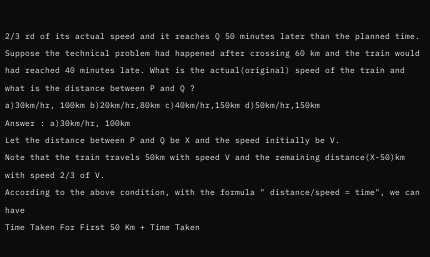2/3 rd of its actual speed and it reaches Q 50 minutes later than the planned time. Suppose the technical problem had happened after crossing 60 km and the train would had reached 40 minutes late. What is the actual(original) speed of the train and what is the distance between P and Q ?
a)30km/hr, 100km b)20km/hr,80km c)40km/hr,150km d)50km/hr,150km
Answer : a)30km/hr, 100km
Let the distance between P and Q be X and the speed initially be V.
Note that the train travels 50km with speed V and the remaining distance(X-50)km with speed 2/3 of V.
According to the above condition, with the formula " distance/speed = time", we can have
Time Taken For First 50 Km + Time Taken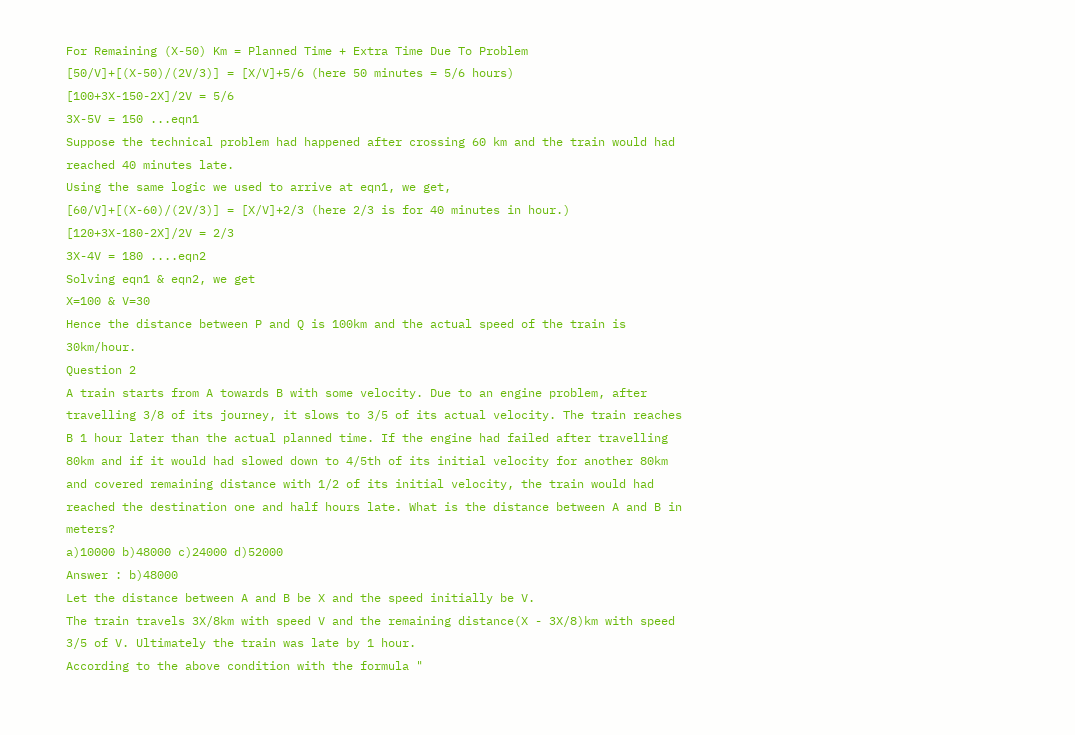For Remaining (X-50) Km = Planned Time + Extra Time Due To Problem
[50/V]+[(X-50)/(2V/3)] = [X/V]+5/6 (here 50 minutes = 5/6 hours)
[100+3X-150-2X]/2V = 5/6
3X-5V = 150 ...eqn1
Suppose the technical problem had happened after crossing 60 km and the train would had reached 40 minutes late.
Using the same logic we used to arrive at eqn1, we get,
[60/V]+[(X-60)/(2V/3)] = [X/V]+2/3 (here 2/3 is for 40 minutes in hour.)
[120+3X-180-2X]/2V = 2/3
3X-4V = 180 ....eqn2
Solving eqn1 & eqn2, we get
X=100 & V=30
Hence the distance between P and Q is 100km and the actual speed of the train is 30km/hour.
Question 2
A train starts from A towards B with some velocity. Due to an engine problem, after travelling 3/8 of its journey, it slows to 3/5 of its actual velocity. The train reaches B 1 hour later than the actual planned time. If the engine had failed after travelling 80km and if it would had slowed down to 4/5th of its initial velocity for another 80km and covered remaining distance with 1/2 of its initial velocity, the train would had reached the destination one and half hours late. What is the distance between A and B in meters?
a)10000 b)48000 c)24000 d)52000
Answer : b)48000
Let the distance between A and B be X and the speed initially be V.
The train travels 3X/8km with speed V and the remaining distance(X - 3X/8)km with speed 3/5 of V. Ultimately the train was late by 1 hour.
According to the above condition with the formula "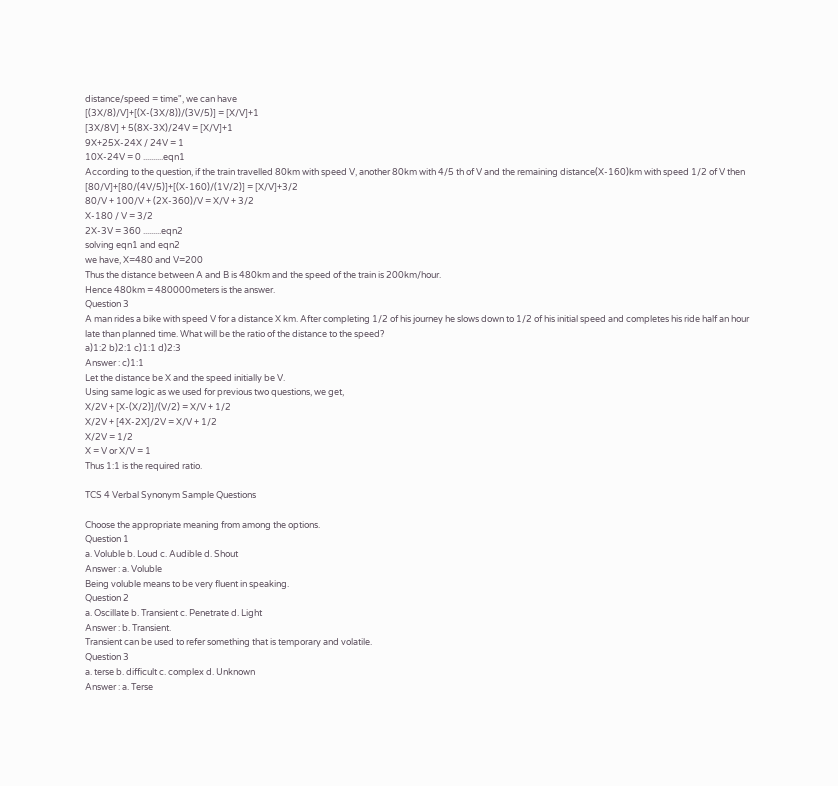distance/speed = time", we can have
[(3X/8)/V]+[(X-(3X/8))/(3V/5)] = [X/V]+1
[3X/8V] + 5(8X-3X)/24V = [X/V]+1
9X+25X-24X / 24V = 1
10X-24V = 0 ..........eqn1
According to the question, if the train travelled 80km with speed V, another 80km with 4/5 th of V and the remaining distance(X-160)km with speed 1/2 of V then
[80/V]+[80/(4V/5)]+[(X-160)/(1V/2)] = [X/V]+3/2
80/V + 100/V + (2X-360)/V = X/V + 3/2
X-180 / V = 3/2
2X-3V = 360 .........eqn2
solving eqn1 and eqn2
we have, X=480 and V=200
Thus the distance between A and B is 480km and the speed of the train is 200km/hour.
Hence 480km = 480000meters is the answer.
Question 3
A man rides a bike with speed V for a distance X km. After completing 1/2 of his journey he slows down to 1/2 of his initial speed and completes his ride half an hour late than planned time. What will be the ratio of the distance to the speed?
a)1:2 b)2:1 c)1:1 d)2:3
Answer : c)1:1
Let the distance be X and the speed initially be V.
Using same logic as we used for previous two questions, we get,
X/2V + [X-(X/2)]/(V/2) = X/V + 1/2
X/2V + [4X-2X]/2V = X/V + 1/2
X/2V = 1/2
X = V or X/V = 1
Thus 1:1 is the required ratio.

TCS 4 Verbal Synonym Sample Questions

Choose the appropriate meaning from among the options.
Question 1
a. Voluble b. Loud c. Audible d. Shout
Answer : a. Voluble
Being voluble means to be very fluent in speaking.
Question 2
a. Oscillate b. Transient c. Penetrate d. Light
Answer : b. Transient.
Transient can be used to refer something that is temporary and volatile.
Question 3
a. terse b. difficult c. complex d. Unknown
Answer : a. Terse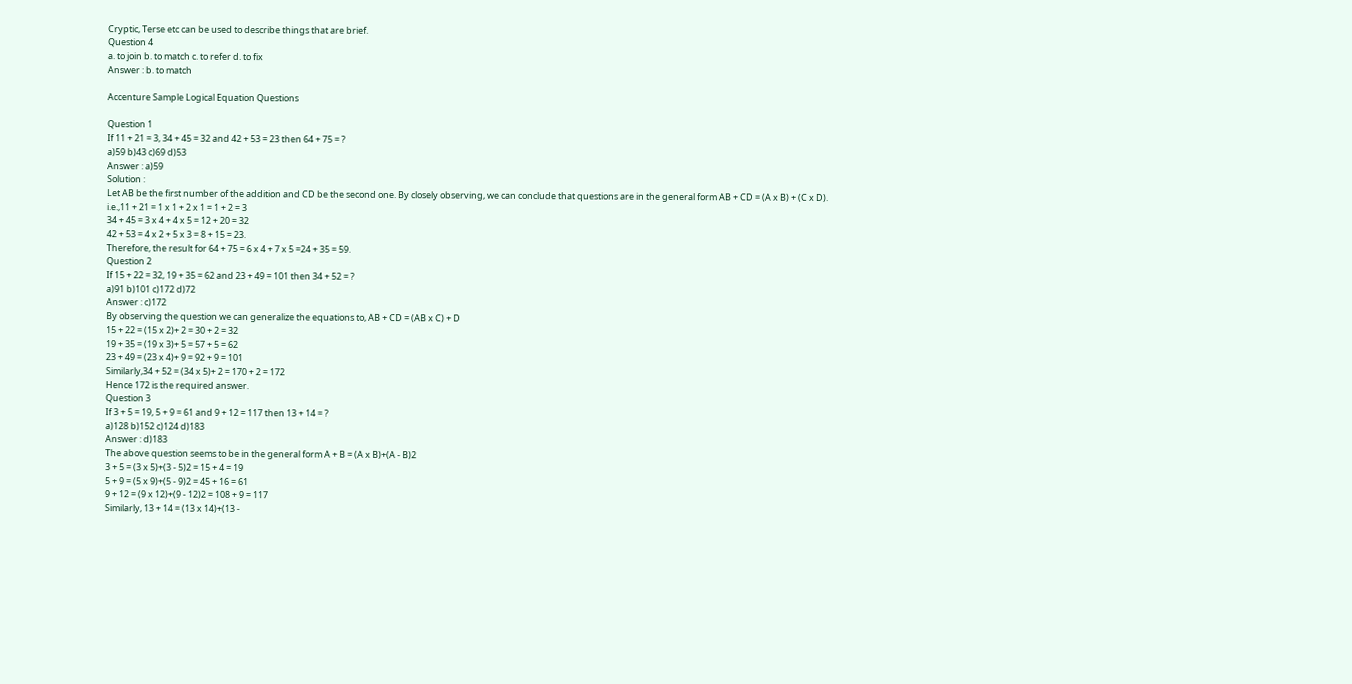Cryptic, Terse etc can be used to describe things that are brief.
Question 4
a. to join b. to match c. to refer d. to fix
Answer : b. to match

Accenture Sample Logical Equation Questions

Question 1
If 11 + 21 = 3, 34 + 45 = 32 and 42 + 53 = 23 then 64 + 75 = ?
a)59 b)43 c)69 d)53
Answer : a)59
Solution :
Let AB be the first number of the addition and CD be the second one. By closely observing, we can conclude that questions are in the general form AB + CD = (A x B) + (C x D).
i.e.,11 + 21 = 1 x 1 + 2 x 1 = 1 + 2 = 3
34 + 45 = 3 x 4 + 4 x 5 = 12 + 20 = 32
42 + 53 = 4 x 2 + 5 x 3 = 8 + 15 = 23.
Therefore, the result for 64 + 75 = 6 x 4 + 7 x 5 =24 + 35 = 59.
Question 2
If 15 + 22 = 32, 19 + 35 = 62 and 23 + 49 = 101 then 34 + 52 = ?
a)91 b)101 c)172 d)72
Answer : c)172
By observing the question we can generalize the equations to, AB + CD = (AB x C) + D
15 + 22 = (15 x 2)+ 2 = 30 + 2 = 32
19 + 35 = (19 x 3)+ 5 = 57 + 5 = 62
23 + 49 = (23 x 4)+ 9 = 92 + 9 = 101
Similarly,34 + 52 = (34 x 5)+ 2 = 170 + 2 = 172
Hence 172 is the required answer.
Question 3
If 3 + 5 = 19, 5 + 9 = 61 and 9 + 12 = 117 then 13 + 14 = ?
a)128 b)152 c)124 d)183
Answer : d)183
The above question seems to be in the general form A + B = (A x B)+(A - B)2
3 + 5 = (3 x 5)+(3 - 5)2 = 15 + 4 = 19
5 + 9 = (5 x 9)+(5 - 9)2 = 45 + 16 = 61
9 + 12 = (9 x 12)+(9 - 12)2 = 108 + 9 = 117
Similarly, 13 + 14 = (13 x 14)+(13 -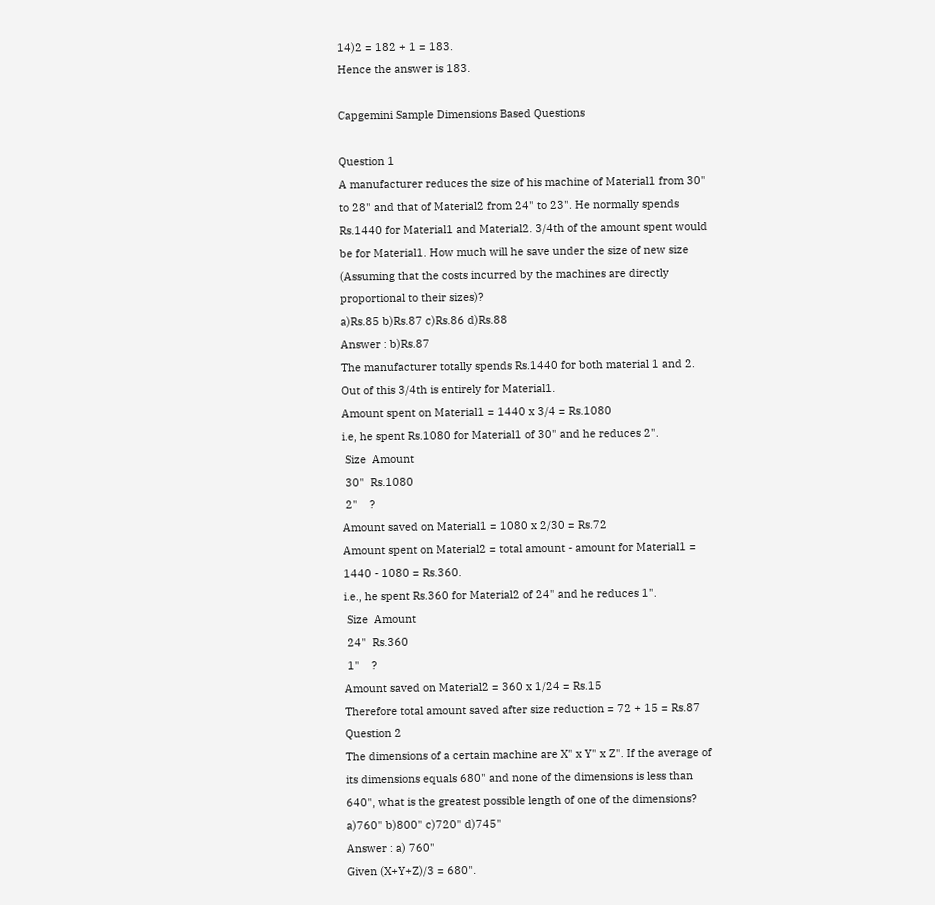14)2 = 182 + 1 = 183.
Hence the answer is 183.

Capgemini Sample Dimensions Based Questions

Question 1
A manufacturer reduces the size of his machine of Material1 from 30" to 28" and that of Material2 from 24" to 23". He normally spends Rs.1440 for Material1 and Material2. 3/4th of the amount spent would be for Material1. How much will he save under the size of new size (Assuming that the costs incurred by the machines are directly proportional to their sizes)?
a)Rs.85 b)Rs.87 c)Rs.86 d)Rs.88
Answer : b)Rs.87
The manufacturer totally spends Rs.1440 for both material 1 and 2.
Out of this 3/4th is entirely for Material1.
Amount spent on Material1 = 1440 x 3/4 = Rs.1080
i.e, he spent Rs.1080 for Material1 of 30" and he reduces 2".
 Size  Amount
 30"  Rs.1080
 2"    ?
Amount saved on Material1 = 1080 x 2/30 = Rs.72
Amount spent on Material2 = total amount - amount for Material1 = 1440 - 1080 = Rs.360.
i.e., he spent Rs.360 for Material2 of 24" and he reduces 1".
 Size  Amount
 24"  Rs.360
 1"    ?
Amount saved on Material2 = 360 x 1/24 = Rs.15
Therefore total amount saved after size reduction = 72 + 15 = Rs.87
Question 2
The dimensions of a certain machine are X" x Y" x Z". If the average of its dimensions equals 680" and none of the dimensions is less than 640", what is the greatest possible length of one of the dimensions?
a)760" b)800" c)720" d)745"
Answer : a) 760"
Given (X+Y+Z)/3 = 680".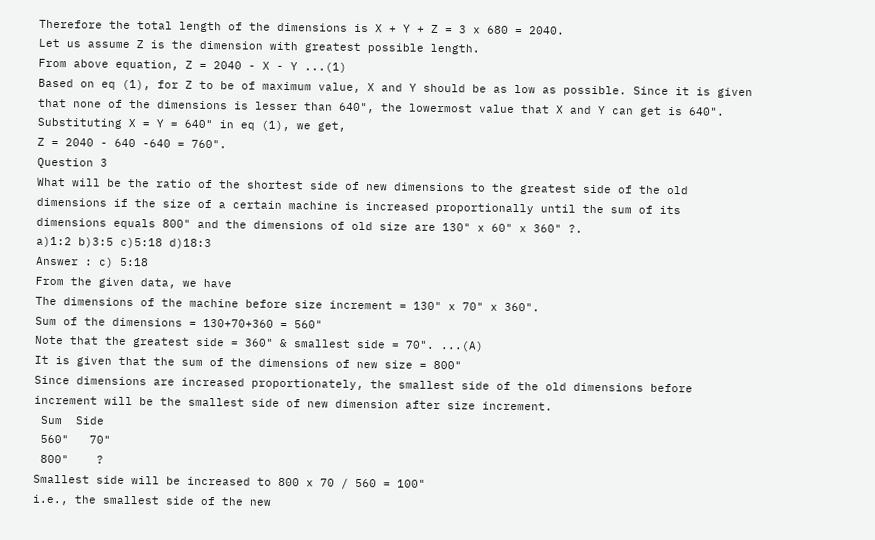Therefore the total length of the dimensions is X + Y + Z = 3 x 680 = 2040.
Let us assume Z is the dimension with greatest possible length.
From above equation, Z = 2040 - X - Y ...(1)
Based on eq (1), for Z to be of maximum value, X and Y should be as low as possible. Since it is given that none of the dimensions is lesser than 640", the lowermost value that X and Y can get is 640".
Substituting X = Y = 640" in eq (1), we get,
Z = 2040 - 640 -640 = 760".
Question 3
What will be the ratio of the shortest side of new dimensions to the greatest side of the old dimensions if the size of a certain machine is increased proportionally until the sum of its dimensions equals 800" and the dimensions of old size are 130" x 60" x 360" ?.
a)1:2 b)3:5 c)5:18 d)18:3
Answer : c) 5:18
From the given data, we have
The dimensions of the machine before size increment = 130" x 70" x 360".
Sum of the dimensions = 130+70+360 = 560"
Note that the greatest side = 360" & smallest side = 70". ...(A)
It is given that the sum of the dimensions of new size = 800"
Since dimensions are increased proportionately, the smallest side of the old dimensions before increment will be the smallest side of new dimension after size increment.
 Sum  Side
 560"   70"
 800"    ?
Smallest side will be increased to 800 x 70 / 560 = 100"
i.e., the smallest side of the new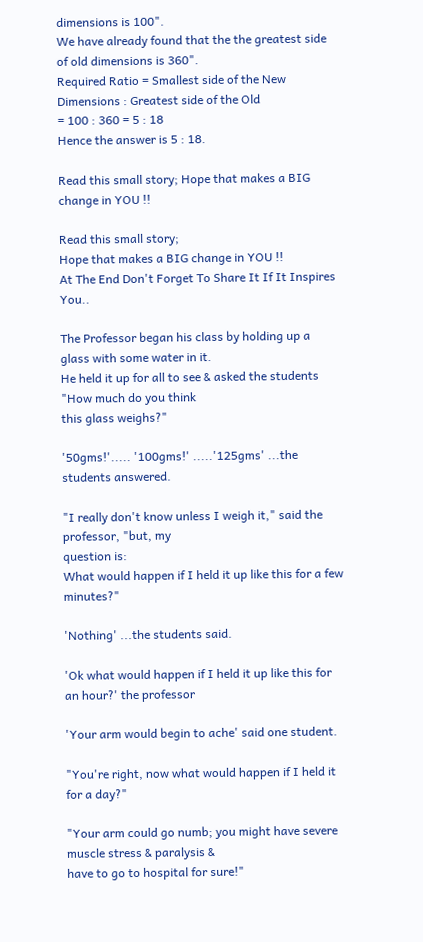dimensions is 100".
We have already found that the the greatest side of old dimensions is 360".
Required Ratio = Smallest side of the New Dimensions : Greatest side of the Old
= 100 : 360 = 5 : 18
Hence the answer is 5 : 18.

Read this small story; Hope that makes a BIG change in YOU !!

Read this small story;
Hope that makes a BIG change in YOU !!
At The End Don't Forget To Share It If It Inspires You..

The Professor began his class by holding up a glass with some water in it.
He held it up for all to see & asked the students "How much do you think
this glass weighs?"

'50gms!'..... '100gms!' .....'125gms' ...the students answered.

"I really don't know unless I weigh it," said the professor, "but, my
question is:
What would happen if I held it up like this for a few minutes?"

'Nothing' ...the students said.

'Ok what would happen if I held it up like this for an hour?' the professor

'Your arm would begin to ache' said one student.

"You're right, now what would happen if I held it for a day?"

"Your arm could go numb; you might have severe muscle stress & paralysis &
have to go to hospital for sure!"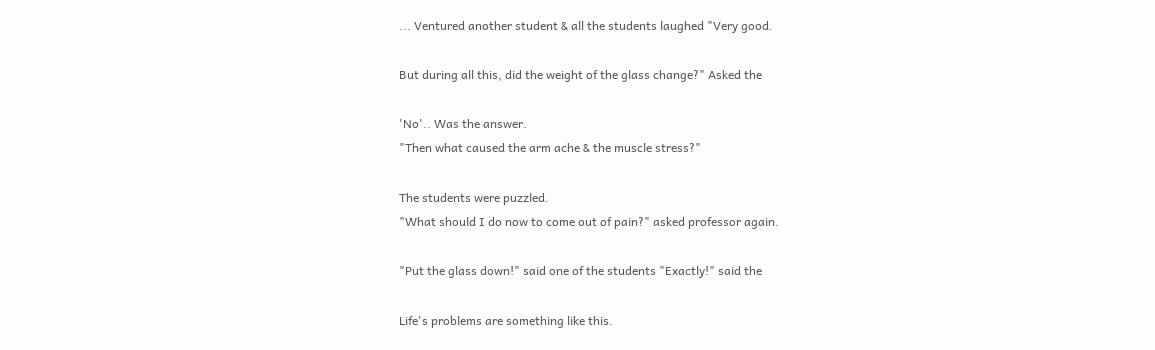... Ventured another student & all the students laughed "Very good.

But during all this, did the weight of the glass change?" Asked the

'No'.. Was the answer.
"Then what caused the arm ache & the muscle stress?"

The students were puzzled.
"What should I do now to come out of pain?" asked professor again.

"Put the glass down!" said one of the students "Exactly!" said the

Life's problems are something like this.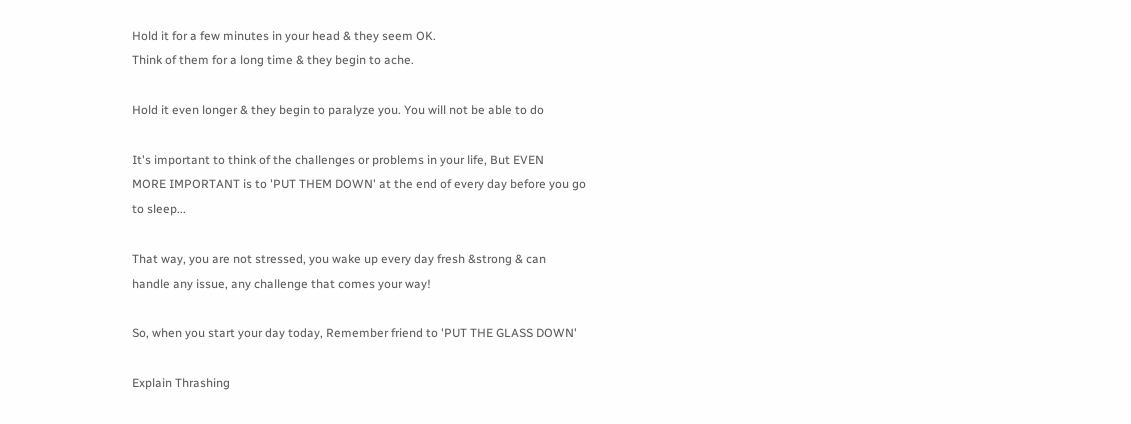Hold it for a few minutes in your head & they seem OK.
Think of them for a long time & they begin to ache.

Hold it even longer & they begin to paralyze you. You will not be able to do

It's important to think of the challenges or problems in your life, But EVEN
MORE IMPORTANT is to 'PUT THEM DOWN' at the end of every day before you go
to sleep...

That way, you are not stressed, you wake up every day fresh &strong & can
handle any issue, any challenge that comes your way!

So, when you start your day today, Remember friend to 'PUT THE GLASS DOWN'

Explain Thrashing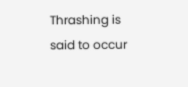Thrashing is said to occur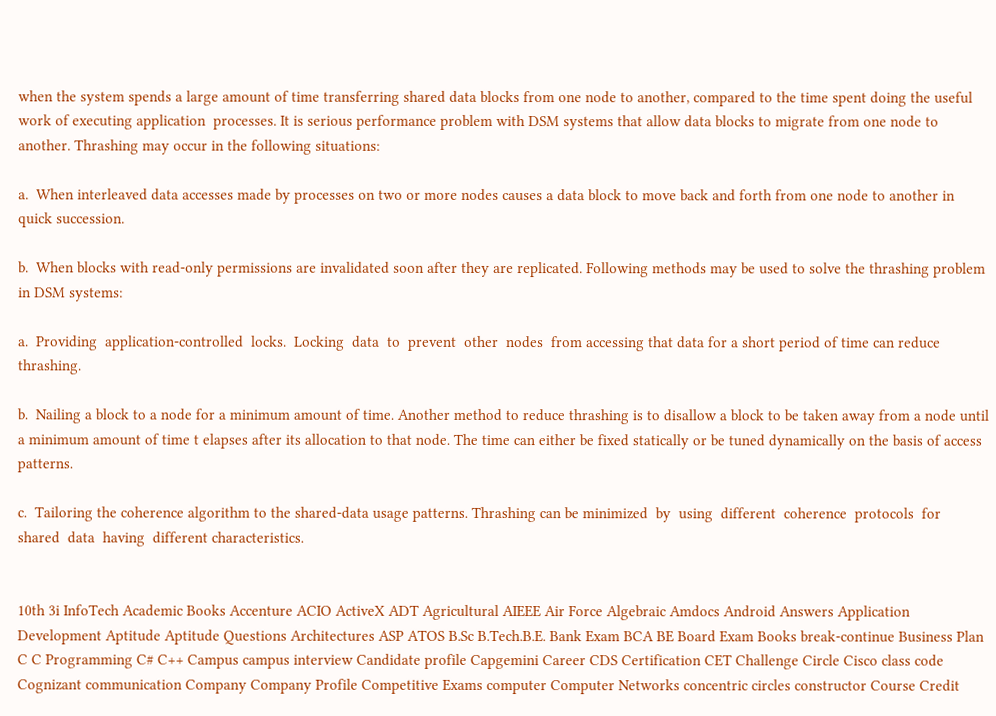when the system spends a large amount of time transferring shared data blocks from one node to another, compared to the time spent doing the useful work of executing application  processes. It is serious performance problem with DSM systems that allow data blocks to migrate from one node to another. Thrashing may occur in the following situations:

a.  When interleaved data accesses made by processes on two or more nodes causes a data block to move back and forth from one node to another in quick succession.

b.  When blocks with read-only permissions are invalidated soon after they are replicated. Following methods may be used to solve the thrashing problem in DSM systems:

a.  Providing  application-controlled  locks.  Locking  data  to  prevent  other  nodes  from accessing that data for a short period of time can reduce thrashing.

b.  Nailing a block to a node for a minimum amount of time. Another method to reduce thrashing is to disallow a block to be taken away from a node until a minimum amount of time t elapses after its allocation to that node. The time can either be fixed statically or be tuned dynamically on the basis of access patterns.

c.  Tailoring the coherence algorithm to the shared-data usage patterns. Thrashing can be minimized  by  using  different  coherence  protocols  for  shared  data  having  different characteristics.


10th 3i InfoTech Academic Books Accenture ACIO ActiveX ADT Agricultural AIEEE Air Force Algebraic Amdocs Android Answers Application Development Aptitude Aptitude Questions Architectures ASP ATOS B.Sc B.Tech.B.E. Bank Exam BCA BE Board Exam Books break-continue Business Plan C C Programming C# C++ Campus campus interview Candidate profile Capgemini Career CDS Certification CET Challenge Circle Cisco class code Cognizant communication Company Company Profile Competitive Exams computer Computer Networks concentric circles constructor Course Credit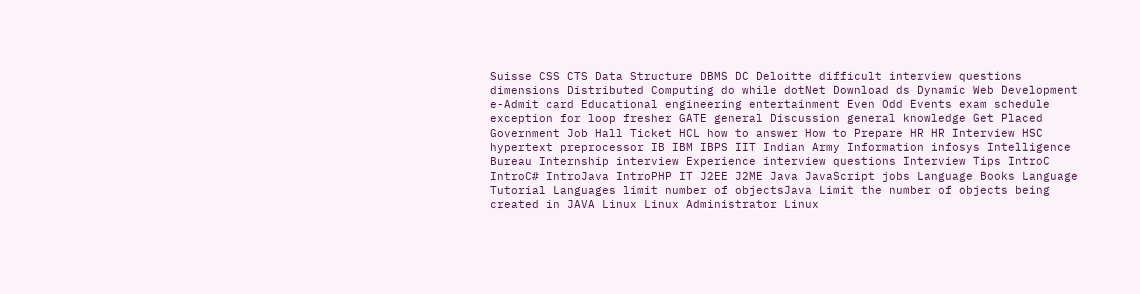Suisse CSS CTS Data Structure DBMS DC Deloitte difficult interview questions dimensions Distributed Computing do while dotNet Download ds Dynamic Web Development e-Admit card Educational engineering entertainment Even Odd Events exam schedule exception for loop fresher GATE general Discussion general knowledge Get Placed Government Job Hall Ticket HCL how to answer How to Prepare HR HR Interview HSC hypertext preprocessor IB IBM IBPS IIT Indian Army Information infosys Intelligence Bureau Internship interview Experience interview questions Interview Tips IntroC IntroC# IntroJava IntroPHP IT J2EE J2ME Java JavaScript jobs Language Books Language Tutorial Languages limit number of objectsJava Limit the number of objects being created in JAVA Linux Linux Administrator Linux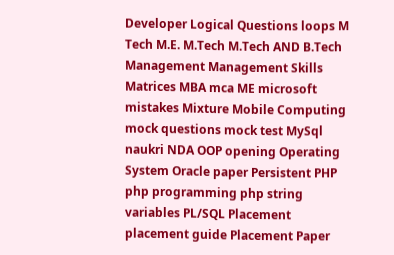Developer Logical Questions loops M Tech M.E. M.Tech M.Tech AND B.Tech Management Management Skills Matrices MBA mca ME microsoft mistakes Mixture Mobile Computing mock questions mock test MySql naukri NDA OOP opening Operating System Oracle paper Persistent PHP php programming php string variables PL/SQL Placement placement guide Placement Paper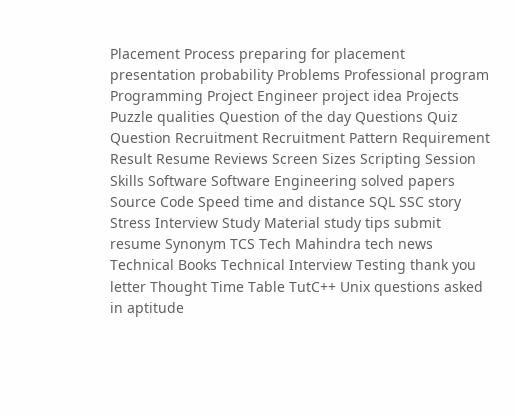Placement Process preparing for placement presentation probability Problems Professional program Programming Project Engineer project idea Projects Puzzle qualities Question of the day Questions Quiz Question Recruitment Recruitment Pattern Requirement Result Resume Reviews Screen Sizes Scripting Session Skills Software Software Engineering solved papers Source Code Speed time and distance SQL SSC story Stress Interview Study Material study tips submit resume Synonym TCS Tech Mahindra tech news Technical Books Technical Interview Testing thank you letter Thought Time Table TutC++ Unix questions asked in aptitude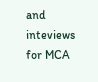and inteviews for MCA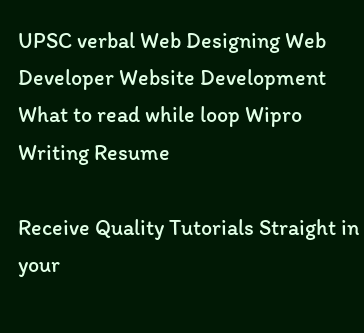UPSC verbal Web Designing Web Developer Website Development What to read while loop Wipro Writing Resume

Receive Quality Tutorials Straight in your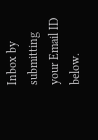Inbox by submitting your Email ID below.